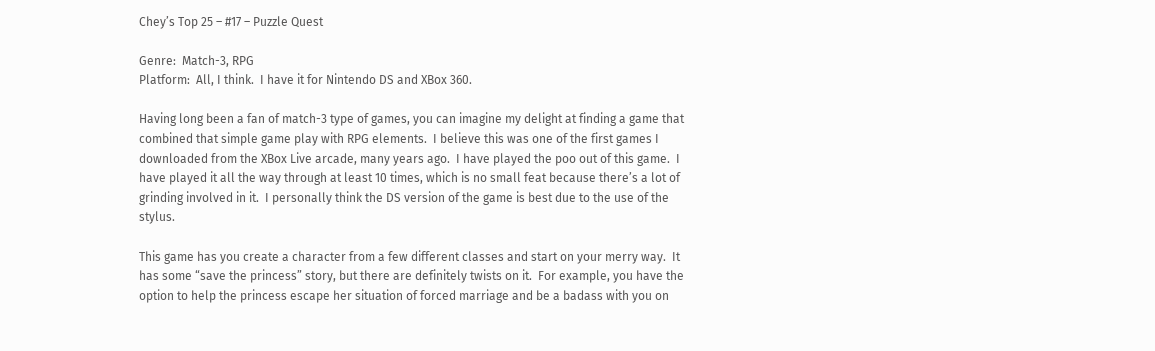Chey’s Top 25 – #17 – Puzzle Quest

Genre:  Match-3, RPG
Platform:  All, I think.  I have it for Nintendo DS and XBox 360.

Having long been a fan of match-3 type of games, you can imagine my delight at finding a game that combined that simple game play with RPG elements.  I believe this was one of the first games I downloaded from the XBox Live arcade, many years ago.  I have played the poo out of this game.  I have played it all the way through at least 10 times, which is no small feat because there’s a lot of grinding involved in it.  I personally think the DS version of the game is best due to the use of the stylus.

This game has you create a character from a few different classes and start on your merry way.  It has some “save the princess” story, but there are definitely twists on it.  For example, you have the option to help the princess escape her situation of forced marriage and be a badass with you on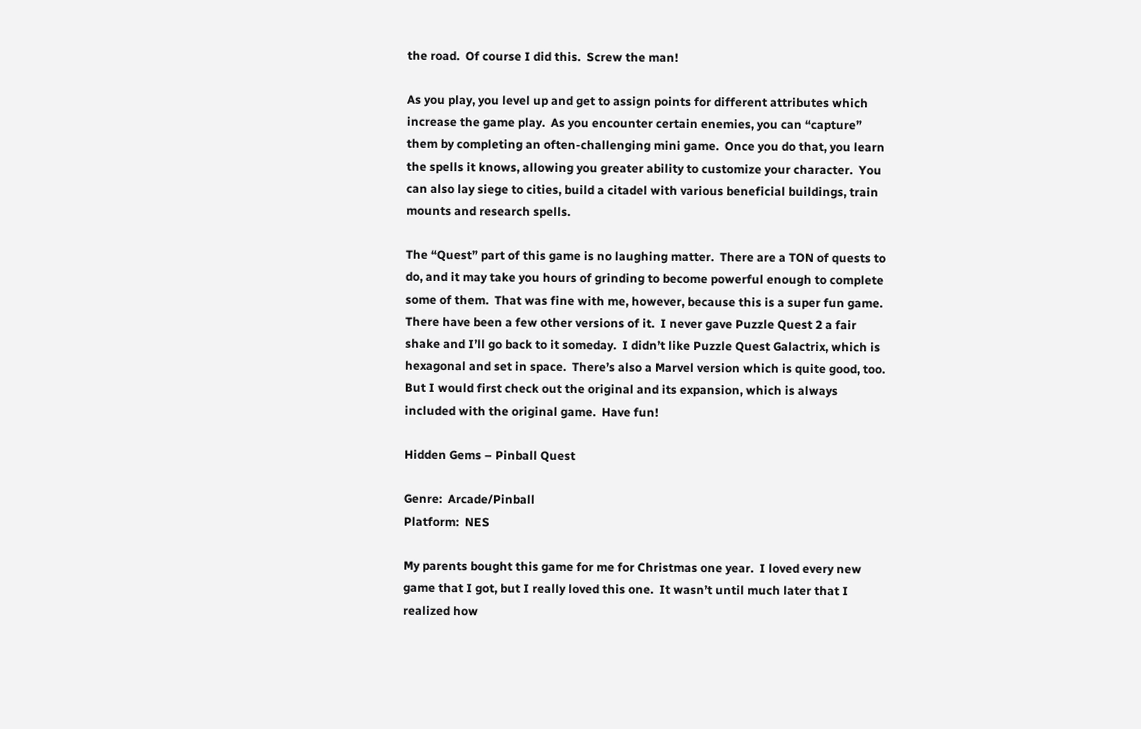the road.  Of course I did this.  Screw the man!

As you play, you level up and get to assign points for different attributes which increase the game play.  As you encounter certain enemies, you can “capture” them by completing an often-challenging mini game.  Once you do that, you learn the spells it knows, allowing you greater ability to customize your character.  You can also lay siege to cities, build a citadel with various beneficial buildings, train mounts and research spells.

The “Quest” part of this game is no laughing matter.  There are a TON of quests to do, and it may take you hours of grinding to become powerful enough to complete some of them.  That was fine with me, however, because this is a super fun game.  There have been a few other versions of it.  I never gave Puzzle Quest 2 a fair shake and I’ll go back to it someday.  I didn’t like Puzzle Quest Galactrix, which is hexagonal and set in space.  There’s also a Marvel version which is quite good, too.  But I would first check out the original and its expansion, which is always included with the original game.  Have fun!

Hidden Gems – Pinball Quest

Genre:  Arcade/Pinball
Platform:  NES

My parents bought this game for me for Christmas one year.  I loved every new game that I got, but I really loved this one.  It wasn’t until much later that I realized how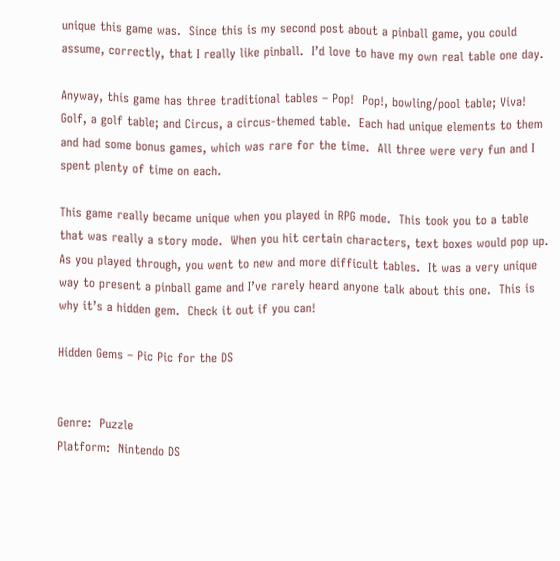unique this game was.  Since this is my second post about a pinball game, you could assume, correctly, that I really like pinball.  I’d love to have my own real table one day.

Anyway, this game has three traditional tables – Pop!  Pop!, bowling/pool table; Viva! Golf, a golf table; and Circus, a circus-themed table.  Each had unique elements to them and had some bonus games, which was rare for the time.  All three were very fun and I spent plenty of time on each.

This game really became unique when you played in RPG mode.  This took you to a table that was really a story mode.  When you hit certain characters, text boxes would pop up.  As you played through, you went to new and more difficult tables.  It was a very unique way to present a pinball game and I’ve rarely heard anyone talk about this one.  This is why it’s a hidden gem.  Check it out if you can!

Hidden Gems – Pic Pic for the DS


Genre:  Puzzle
Platform:  Nintendo DS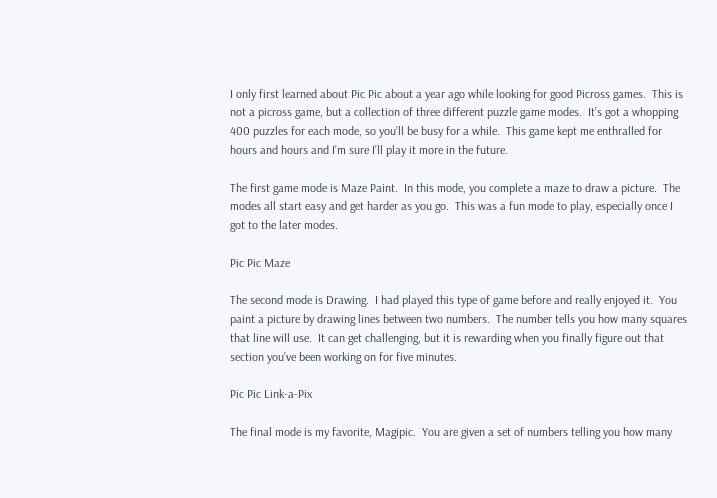I only first learned about Pic Pic about a year ago while looking for good Picross games.  This is not a picross game, but a collection of three different puzzle game modes.  It’s got a whopping 400 puzzles for each mode, so you’ll be busy for a while.  This game kept me enthralled for hours and hours and I’m sure I’ll play it more in the future.

The first game mode is Maze Paint.  In this mode, you complete a maze to draw a picture.  The modes all start easy and get harder as you go.  This was a fun mode to play, especially once I got to the later modes.

Pic Pic Maze

The second mode is Drawing.  I had played this type of game before and really enjoyed it.  You paint a picture by drawing lines between two numbers.  The number tells you how many squares that line will use.  It can get challenging, but it is rewarding when you finally figure out that section you’ve been working on for five minutes.

Pic Pic Link-a-Pix

The final mode is my favorite, Magipic.  You are given a set of numbers telling you how many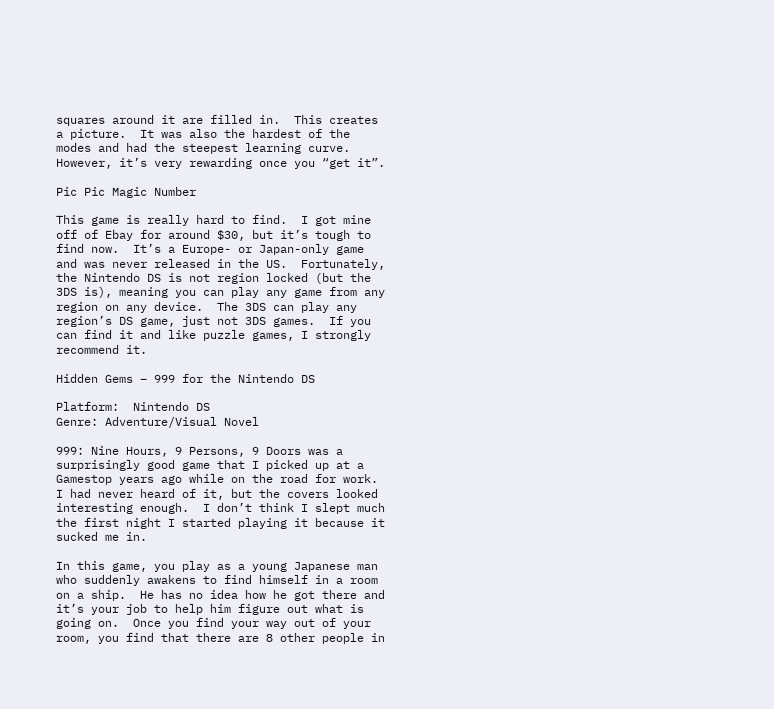squares around it are filled in.  This creates a picture.  It was also the hardest of the modes and had the steepest learning curve.  However, it’s very rewarding once you “get it”.

Pic Pic Magic Number

This game is really hard to find.  I got mine off of Ebay for around $30, but it’s tough to find now.  It’s a Europe- or Japan-only game and was never released in the US.  Fortunately, the Nintendo DS is not region locked (but the 3DS is), meaning you can play any game from any region on any device.  The 3DS can play any region’s DS game, just not 3DS games.  If you can find it and like puzzle games, I strongly recommend it.

Hidden Gems – 999 for the Nintendo DS

Platform:  Nintendo DS
Genre: Adventure/Visual Novel

999: Nine Hours, 9 Persons, 9 Doors was a surprisingly good game that I picked up at a Gamestop years ago while on the road for work.  I had never heard of it, but the covers looked interesting enough.  I don’t think I slept much the first night I started playing it because it sucked me in.

In this game, you play as a young Japanese man who suddenly awakens to find himself in a room on a ship.  He has no idea how he got there and it’s your job to help him figure out what is going on.  Once you find your way out of your room, you find that there are 8 other people in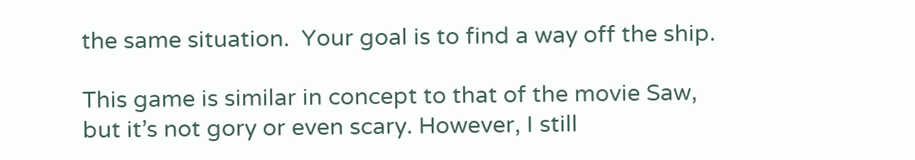the same situation.  Your goal is to find a way off the ship.

This game is similar in concept to that of the movie Saw, but it’s not gory or even scary. However, I still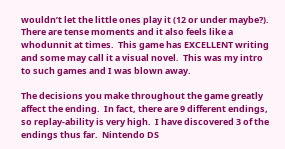wouldn’t let the little ones play it (12 or under maybe?). There are tense moments and it also feels like a whodunnit at times.  This game has EXCELLENT writing and some may call it a visual novel.  This was my intro to such games and I was blown away.

The decisions you make throughout the game greatly affect the ending.  In fact, there are 9 different endings, so replay-ability is very high.  I have discovered 3 of the endings thus far.  Nintendo DS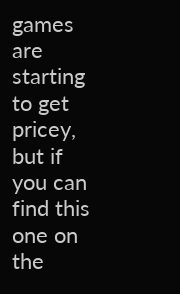games are starting to get pricey, but if you can find this one on the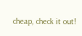cheap, check it out!